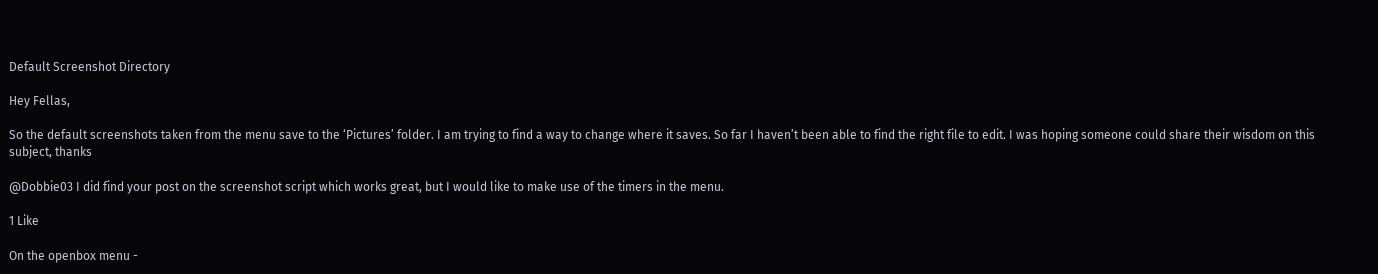Default Screenshot Directory

Hey Fellas,

So the default screenshots taken from the menu save to the ‘Pictures’ folder. I am trying to find a way to change where it saves. So far I haven’t been able to find the right file to edit. I was hoping someone could share their wisdom on this subject, thanks

@Dobbie03 I did find your post on the screenshot script which works great, but I would like to make use of the timers in the menu.

1 Like

On the openbox menu -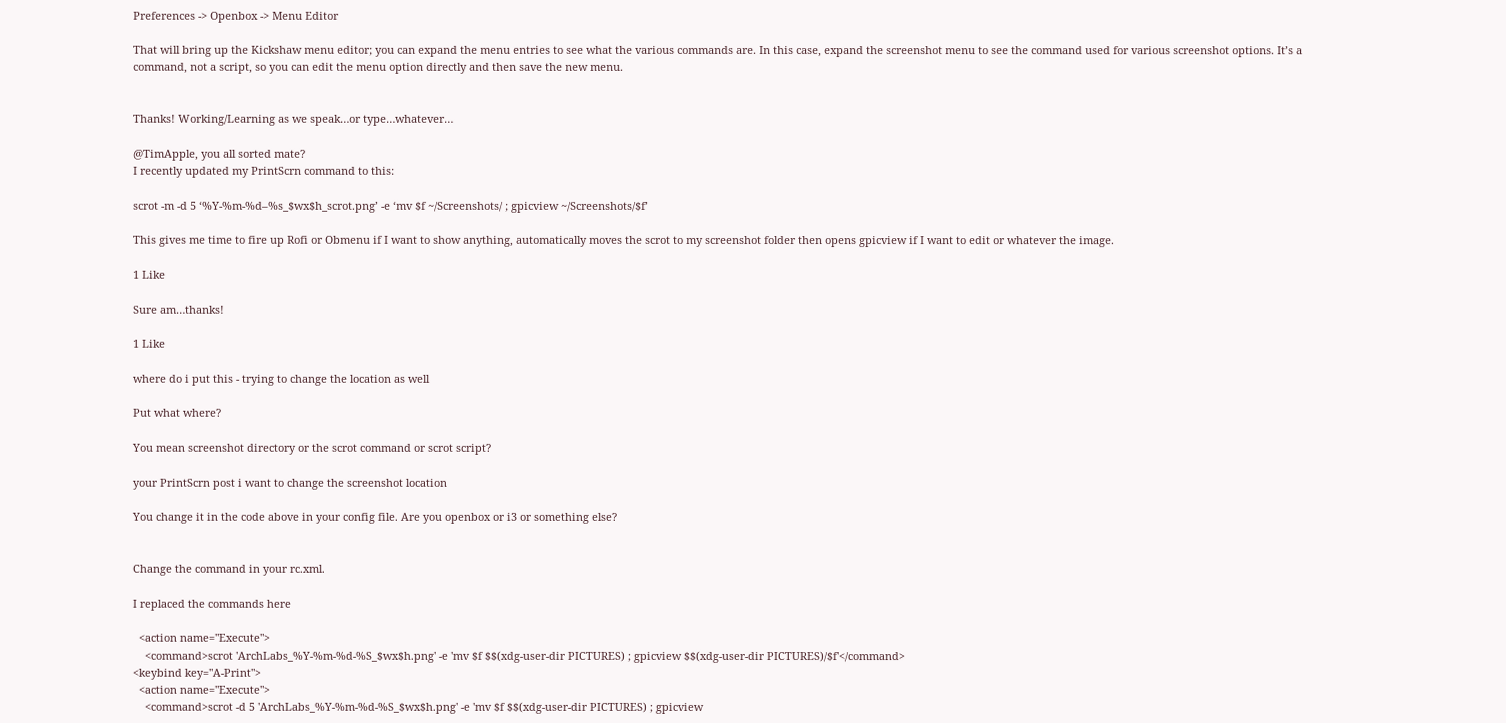Preferences -> Openbox -> Menu Editor

That will bring up the Kickshaw menu editor; you can expand the menu entries to see what the various commands are. In this case, expand the screenshot menu to see the command used for various screenshot options. It’s a command, not a script, so you can edit the menu option directly and then save the new menu.


Thanks! Working/Learning as we speak…or type…whatever…

@TimApple, you all sorted mate?
I recently updated my PrintScrn command to this:

scrot -m -d 5 ‘%Y-%m-%d–%s_$wx$h_scrot.png’ -e ‘mv $f ~/Screenshots/ ; gpicview ~/Screenshots/$f’

This gives me time to fire up Rofi or Obmenu if I want to show anything, automatically moves the scrot to my screenshot folder then opens gpicview if I want to edit or whatever the image.

1 Like

Sure am…thanks!

1 Like

where do i put this - trying to change the location as well

Put what where?

You mean screenshot directory or the scrot command or scrot script?

your PrintScrn post i want to change the screenshot location

You change it in the code above in your config file. Are you openbox or i3 or something else?


Change the command in your rc.xml.

I replaced the commands here

  <action name="Execute">
    <command>scrot 'ArchLabs_%Y-%m-%d-%S_$wx$h.png' -e 'mv $f $$(xdg-user-dir PICTURES) ; gpicview $$(xdg-user-dir PICTURES)/$f'</command>
<keybind key="A-Print">
  <action name="Execute">
    <command>scrot -d 5 'ArchLabs_%Y-%m-%d-%S_$wx$h.png' -e 'mv $f $$(xdg-user-dir PICTURES) ; gpicview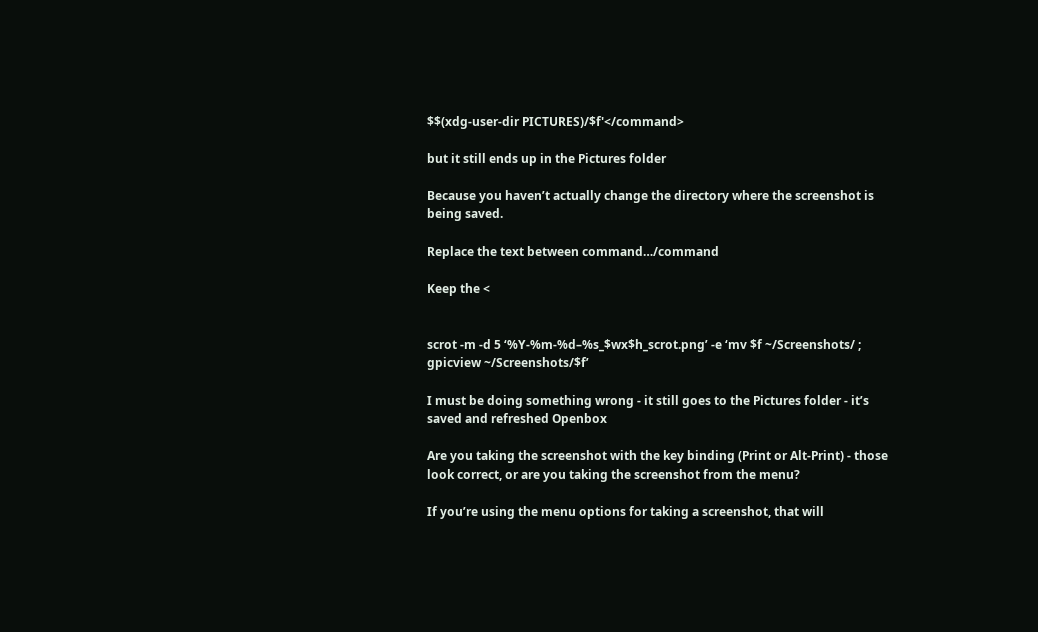$$(xdg-user-dir PICTURES)/$f'</command>

but it still ends up in the Pictures folder

Because you haven’t actually change the directory where the screenshot is being saved.

Replace the text between command…/command

Keep the <


scrot -m -d 5 ‘%Y-%m-%d–%s_$wx$h_scrot.png’ -e ‘mv $f ~/Screenshots/ ; gpicview ~/Screenshots/$f’

I must be doing something wrong - it still goes to the Pictures folder - it’s saved and refreshed Openbox

Are you taking the screenshot with the key binding (Print or Alt-Print) - those look correct, or are you taking the screenshot from the menu?

If you’re using the menu options for taking a screenshot, that will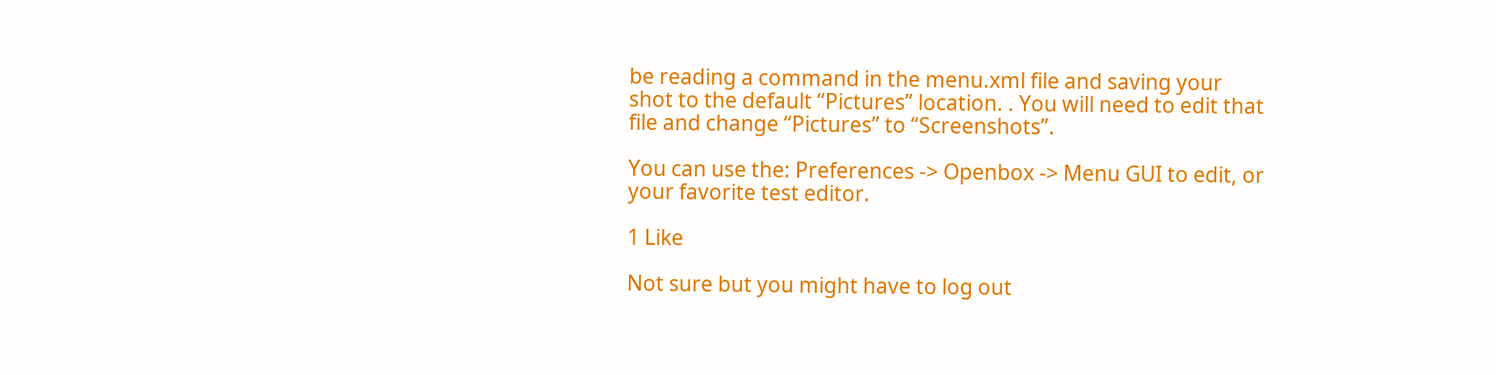be reading a command in the menu.xml file and saving your shot to the default “Pictures” location. . You will need to edit that file and change “Pictures” to “Screenshots”.

You can use the: Preferences -> Openbox -> Menu GUI to edit, or your favorite test editor.

1 Like

Not sure but you might have to log out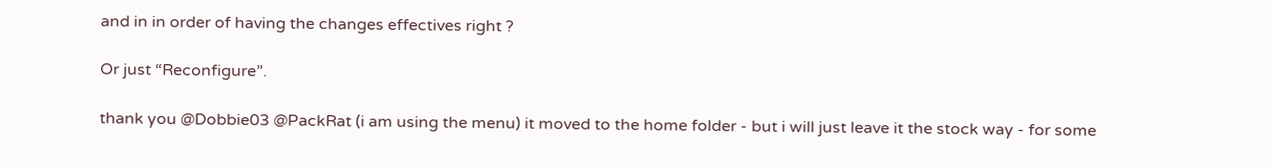and in in order of having the changes effectives right ?

Or just “Reconfigure”.

thank you @Dobbie03 @PackRat (i am using the menu) it moved to the home folder - but i will just leave it the stock way - for some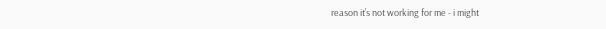reason it’s not working for me - i might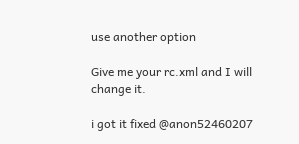use another option

Give me your rc.xml and I will change it.

i got it fixed @anon52460207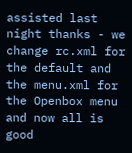assisted last night thanks - we change rc.xml for the default and the menu.xml for the Openbox menu and now all is good